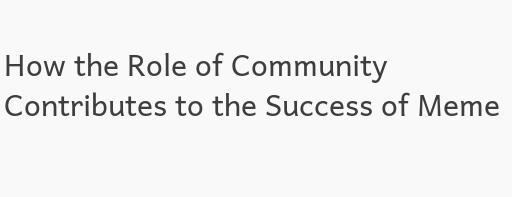How the Role of Community Contributes to the Success of Meme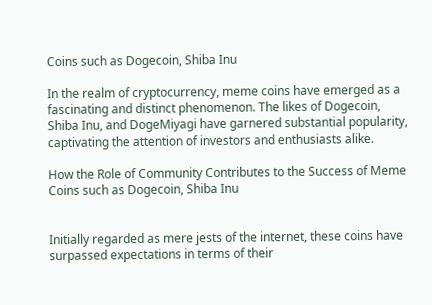Coins such as Dogecoin, Shiba Inu

In the realm of cryptocurrency, meme coins have emerged as a fascinating and distinct phenomenon. The likes of Dogecoin, Shiba Inu, and DogeMiyagi have garnered substantial popularity, captivating the attention of investors and enthusiasts alike.

How the Role of Community Contributes to the Success of Meme Coins such as Dogecoin, Shiba Inu


Initially regarded as mere jests of the internet, these coins have surpassed expectations in terms of their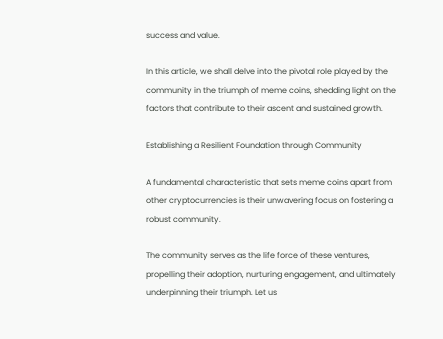success and value.

In this article, we shall delve into the pivotal role played by the community in the triumph of meme coins, shedding light on the factors that contribute to their ascent and sustained growth.

Establishing a Resilient Foundation through Community

A fundamental characteristic that sets meme coins apart from other cryptocurrencies is their unwavering focus on fostering a robust community.

The community serves as the life force of these ventures, propelling their adoption, nurturing engagement, and ultimately underpinning their triumph. Let us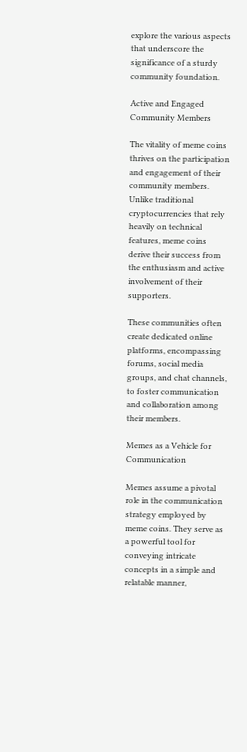explore the various aspects that underscore the significance of a sturdy community foundation.

Active and Engaged Community Members

The vitality of meme coins thrives on the participation and engagement of their community members. Unlike traditional cryptocurrencies that rely heavily on technical features, meme coins derive their success from the enthusiasm and active involvement of their supporters.

These communities often create dedicated online platforms, encompassing forums, social media groups, and chat channels, to foster communication and collaboration among their members.

Memes as a Vehicle for Communication

Memes assume a pivotal role in the communication strategy employed by meme coins. They serve as a powerful tool for conveying intricate concepts in a simple and relatable manner,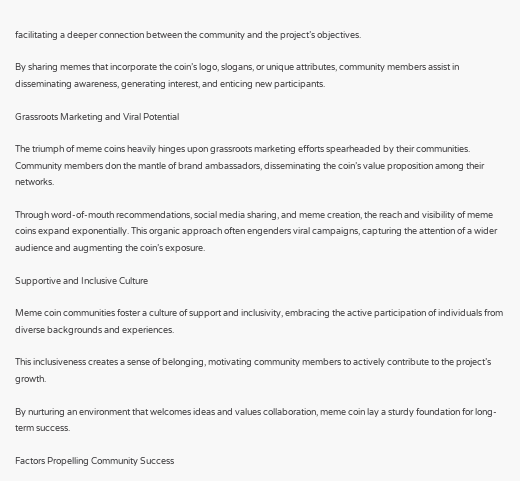facilitating a deeper connection between the community and the project’s objectives.

By sharing memes that incorporate the coin’s logo, slogans, or unique attributes, community members assist in disseminating awareness, generating interest, and enticing new participants.

Grassroots Marketing and Viral Potential

The triumph of meme coins heavily hinges upon grassroots marketing efforts spearheaded by their communities. Community members don the mantle of brand ambassadors, disseminating the coin’s value proposition among their networks.

Through word-of-mouth recommendations, social media sharing, and meme creation, the reach and visibility of meme coins expand exponentially. This organic approach often engenders viral campaigns, capturing the attention of a wider audience and augmenting the coin’s exposure.

Supportive and Inclusive Culture

Meme coin communities foster a culture of support and inclusivity, embracing the active participation of individuals from diverse backgrounds and experiences.

This inclusiveness creates a sense of belonging, motivating community members to actively contribute to the project’s growth.

By nurturing an environment that welcomes ideas and values collaboration, meme coin lay a sturdy foundation for long-term success.

Factors Propelling Community Success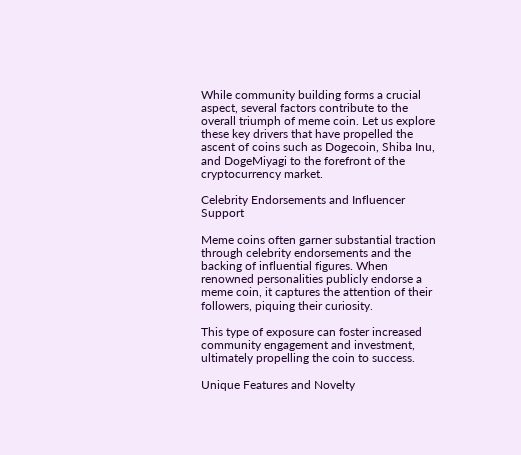While community building forms a crucial aspect, several factors contribute to the overall triumph of meme coin. Let us explore these key drivers that have propelled the ascent of coins such as Dogecoin, Shiba Inu, and DogeMiyagi to the forefront of the cryptocurrency market.

Celebrity Endorsements and Influencer Support

Meme coins often garner substantial traction through celebrity endorsements and the backing of influential figures. When renowned personalities publicly endorse a meme coin, it captures the attention of their followers, piquing their curiosity.

This type of exposure can foster increased community engagement and investment, ultimately propelling the coin to success.

Unique Features and Novelty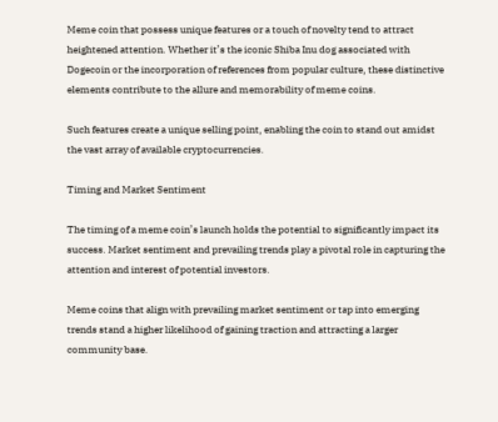Meme coin that possess unique features or a touch of novelty tend to attract heightened attention. Whether it’s the iconic Shiba Inu dog associated with Dogecoin or the incorporation of references from popular culture, these distinctive elements contribute to the allure and memorability of meme coins.

Such features create a unique selling point, enabling the coin to stand out amidst the vast array of available cryptocurrencies.

Timing and Market Sentiment

The timing of a meme coin’s launch holds the potential to significantly impact its success. Market sentiment and prevailing trends play a pivotal role in capturing the attention and interest of potential investors.

Meme coins that align with prevailing market sentiment or tap into emerging trends stand a higher likelihood of gaining traction and attracting a larger community base.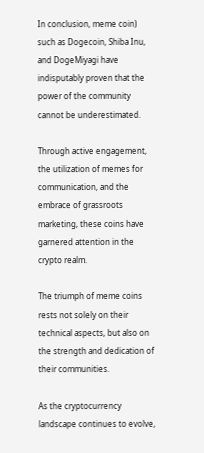In conclusion, meme coin) such as Dogecoin, Shiba Inu, and DogeMiyagi have indisputably proven that the power of the community cannot be underestimated.

Through active engagement, the utilization of memes for communication, and the embrace of grassroots marketing, these coins have garnered attention in the crypto realm.

The triumph of meme coins rests not solely on their technical aspects, but also on the strength and dedication of their communities.

As the cryptocurrency landscape continues to evolve,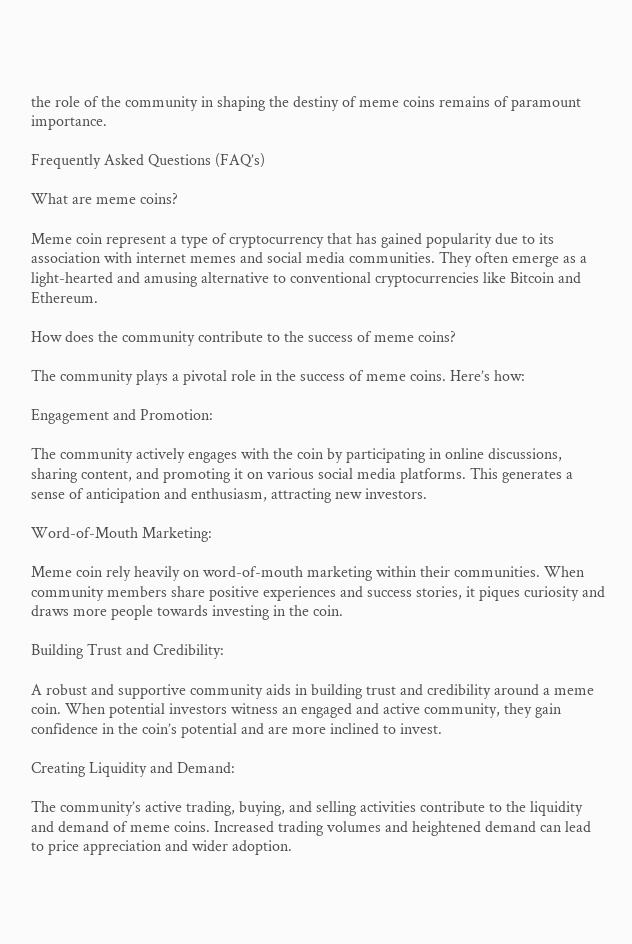the role of the community in shaping the destiny of meme coins remains of paramount importance.

Frequently Asked Questions (FAQ’s)

What are meme coins?

Meme coin represent a type of cryptocurrency that has gained popularity due to its association with internet memes and social media communities. They often emerge as a light-hearted and amusing alternative to conventional cryptocurrencies like Bitcoin and Ethereum.

How does the community contribute to the success of meme coins?

The community plays a pivotal role in the success of meme coins. Here’s how:

Engagement and Promotion:

The community actively engages with the coin by participating in online discussions, sharing content, and promoting it on various social media platforms. This generates a sense of anticipation and enthusiasm, attracting new investors.

Word-of-Mouth Marketing:

Meme coin rely heavily on word-of-mouth marketing within their communities. When community members share positive experiences and success stories, it piques curiosity and draws more people towards investing in the coin.

Building Trust and Credibility:

A robust and supportive community aids in building trust and credibility around a meme coin. When potential investors witness an engaged and active community, they gain confidence in the coin’s potential and are more inclined to invest.

Creating Liquidity and Demand:

The community’s active trading, buying, and selling activities contribute to the liquidity and demand of meme coins. Increased trading volumes and heightened demand can lead to price appreciation and wider adoption.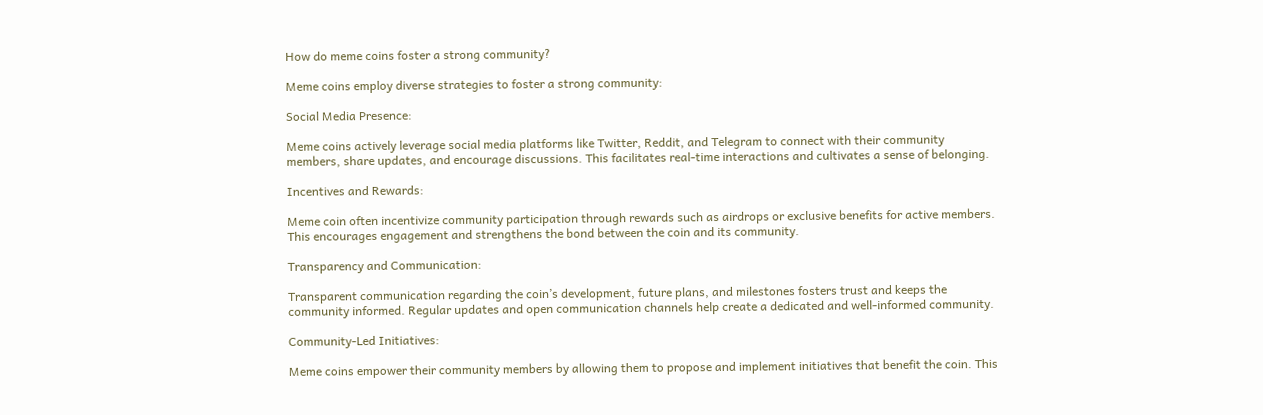How do meme coins foster a strong community?

Meme coins employ diverse strategies to foster a strong community:

Social Media Presence:

Meme coins actively leverage social media platforms like Twitter, Reddit, and Telegram to connect with their community members, share updates, and encourage discussions. This facilitates real-time interactions and cultivates a sense of belonging.

Incentives and Rewards:

Meme coin often incentivize community participation through rewards such as airdrops or exclusive benefits for active members. This encourages engagement and strengthens the bond between the coin and its community.

Transparency and Communication:

Transparent communication regarding the coin’s development, future plans, and milestones fosters trust and keeps the community informed. Regular updates and open communication channels help create a dedicated and well-informed community.

Community-Led Initiatives:

Meme coins empower their community members by allowing them to propose and implement initiatives that benefit the coin. This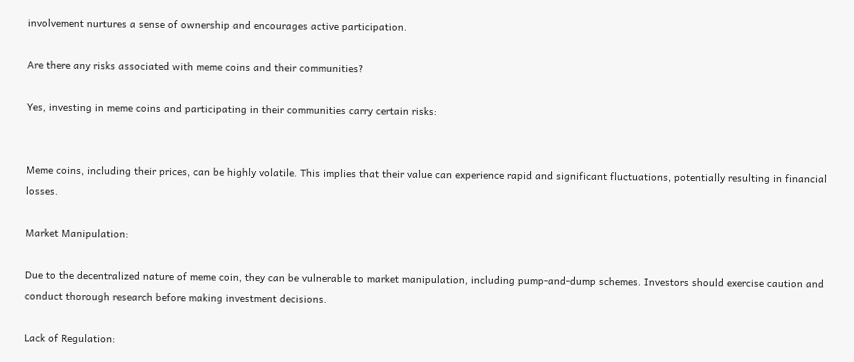involvement nurtures a sense of ownership and encourages active participation.

Are there any risks associated with meme coins and their communities?

Yes, investing in meme coins and participating in their communities carry certain risks:


Meme coins, including their prices, can be highly volatile. This implies that their value can experience rapid and significant fluctuations, potentially resulting in financial losses.

Market Manipulation:

Due to the decentralized nature of meme coin, they can be vulnerable to market manipulation, including pump-and-dump schemes. Investors should exercise caution and conduct thorough research before making investment decisions.

Lack of Regulation: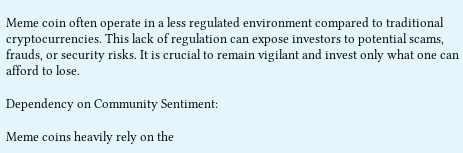Meme coin often operate in a less regulated environment compared to traditional cryptocurrencies. This lack of regulation can expose investors to potential scams, frauds, or security risks. It is crucial to remain vigilant and invest only what one can afford to lose.

Dependency on Community Sentiment:

Meme coins heavily rely on the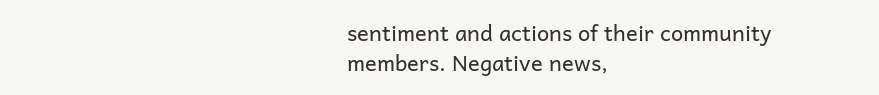sentiment and actions of their community members. Negative news,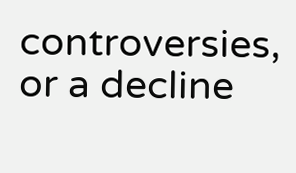controversies, or a decline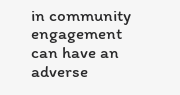in community engagement can have an adverse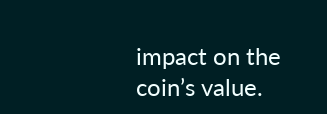impact on the coin’s value.